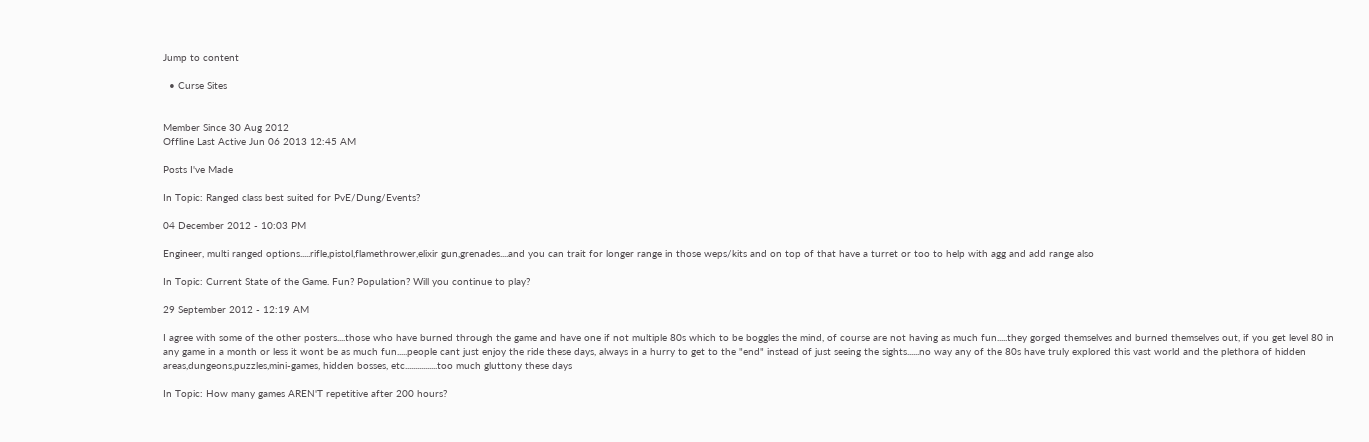Jump to content

  • Curse Sites


Member Since 30 Aug 2012
Offline Last Active Jun 06 2013 12:45 AM

Posts I've Made

In Topic: Ranged class best suited for PvE/Dung/Events?

04 December 2012 - 10:03 PM

Engineer, multi ranged options.....rifle,pistol,flamethrower,elixir gun,grenades....and you can trait for longer range in those weps/kits and on top of that have a turret or too to help with agg and add range also

In Topic: Current State of the Game. Fun? Population? Will you continue to play?

29 September 2012 - 12:19 AM

I agree with some of the other posters....those who have burned through the game and have one if not multiple 80s which to be boggles the mind, of course are not having as much fun.....they gorged themselves and burned themselves out, if you get level 80 in any game in a month or less it wont be as much fun.....people cant just enjoy the ride these days, always in a hurry to get to the "end" instead of just seeing the sights......no way any of the 80s have truly explored this vast world and the plethora of hidden areas,dungeons,puzzles,mini-games, hidden bosses, etc................too much gluttony these days

In Topic: How many games AREN'T repetitive after 200 hours?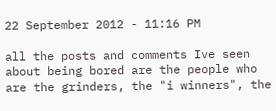22 September 2012 - 11:16 PM

all the posts and comments Ive seen about being bored are the people who are the grinders, the "i winners", the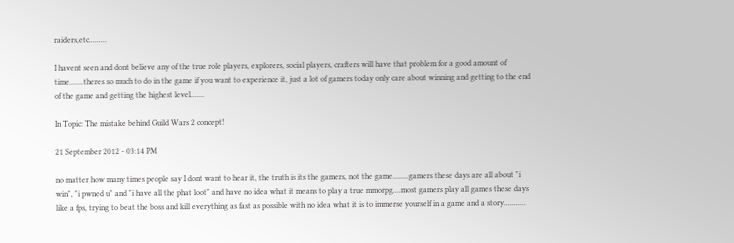raiders,etc.........

I havent seen and dont believe any of the true role players, explorers, social players, crafters will have that problem for a good amount of time.......theres so much to do in the game if you want to experience it, just a lot of gamers today only care about winning and getting to the end of the game and getting the highest level.......

In Topic: The mistake behind Guild Wars 2 concept!

21 September 2012 - 03:14 PM

no matter how many times people say I dont want to hear it, the truth is its the gamers, not the game........gamers these days are all about "i win", "i pwned u" and "i have all the phat loot" and have no idea what it means to play a true mmorpg....most gamers play all games these days like a fps, trying to beat the boss and kill everything as fast as possible with no idea what it is to immerse yourself in a game and a story...........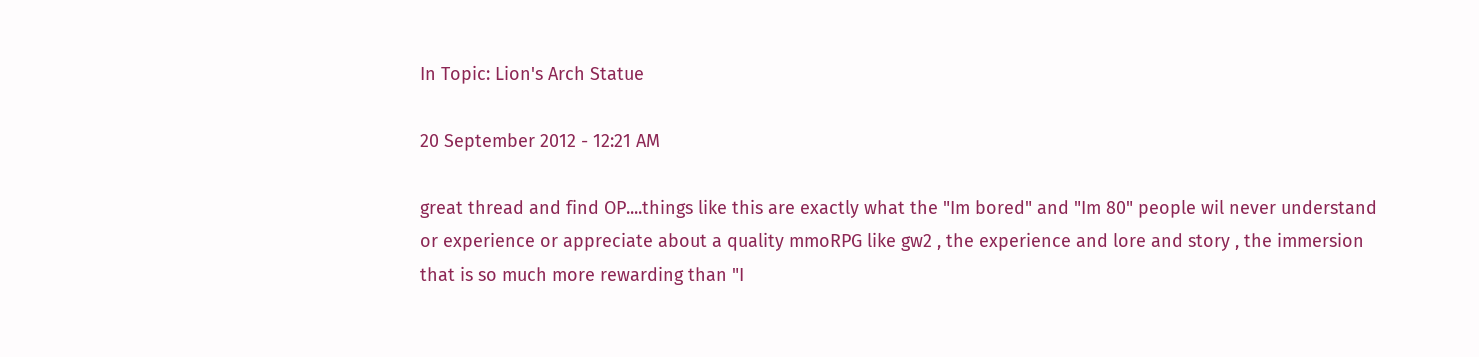In Topic: Lion's Arch Statue

20 September 2012 - 12:21 AM

great thread and find OP....things like this are exactly what the "Im bored" and "Im 80" people wil never understand or experience or appreciate about a quality mmoRPG like gw2 , the experience and lore and story , the immersion that is so much more rewarding than "I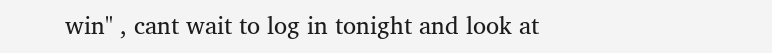win" , cant wait to log in tonight and look at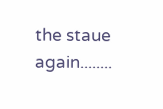the staue again........